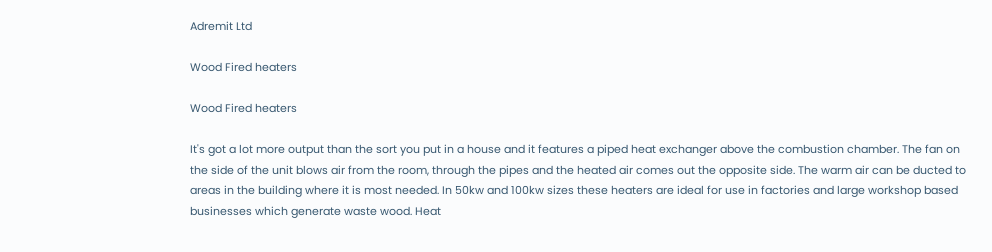Adremit Ltd

Wood Fired heaters

Wood Fired heaters

It's got a lot more output than the sort you put in a house and it features a piped heat exchanger above the combustion chamber. The fan on the side of the unit blows air from the room, through the pipes and the heated air comes out the opposite side. The warm air can be ducted to areas in the building where it is most needed. In 50kw and 100kw sizes these heaters are ideal for use in factories and large workshop based businesses which generate waste wood. Heat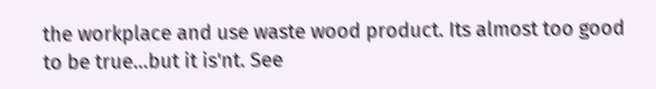the workplace and use waste wood product. Its almost too good to be true...but it is'nt. See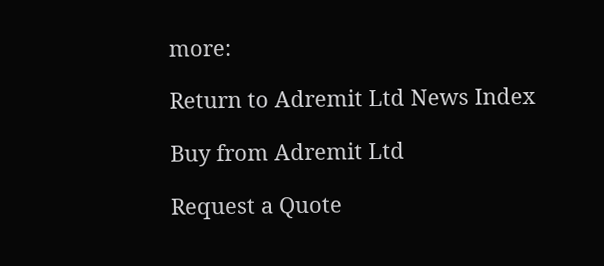more:

Return to Adremit Ltd News Index

Buy from Adremit Ltd

Request a Quote